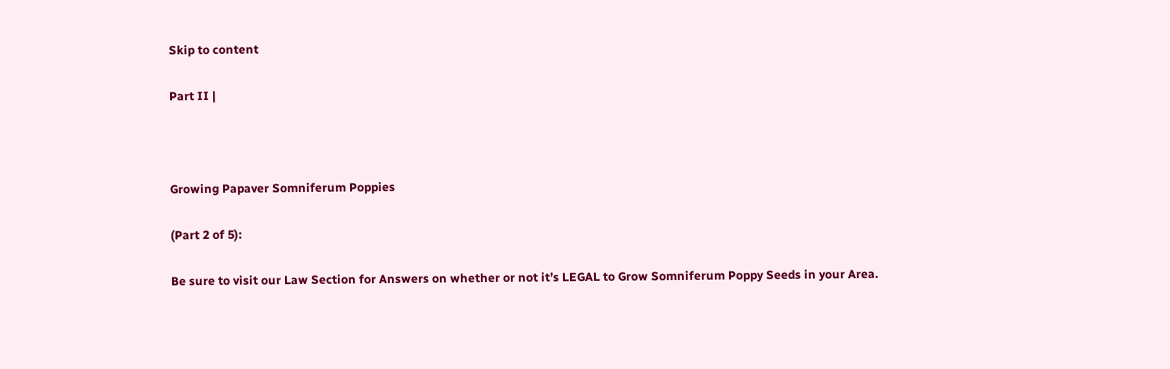Skip to content

Part II |



Growing Papaver Somniferum Poppies

(Part 2 of 5):

Be sure to visit our Law Section for Answers on whether or not it’s LEGAL to Grow Somniferum Poppy Seeds in your Area.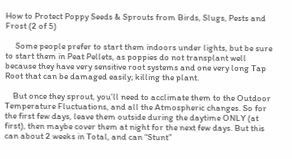How to Protect Poppy Seeds & Sprouts from Birds, Slugs, Pests and Frost (2 of 5)

     Some people prefer to start them indoors under lights, but be sure to start them in Peat Pellets, as poppies do not transplant well because they have very sensitive root systems and one very long Tap Root that can be damaged easily; killing the plant.

    But once they sprout, you’ll need to acclimate them to the Outdoor Temperature Fluctuations, and all the Atmospheric changes. So for the first few days, leave them outside during the daytime ONLY (at first), then maybe cover them at night for the next few days. But this can about 2 weeks in Total, and can “Stunt”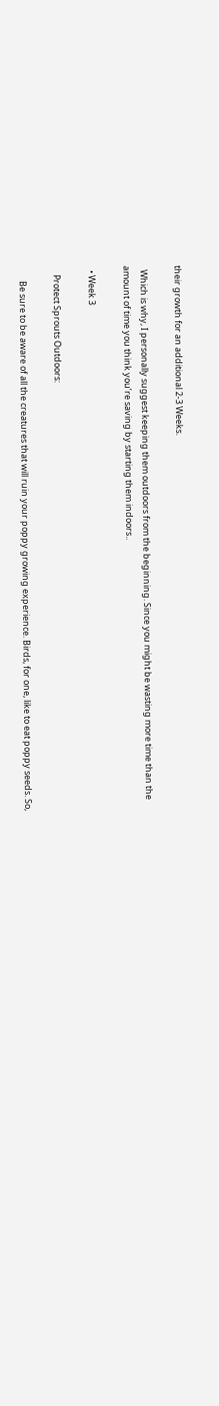their growth for an additional 2-3 Weeks.

  Which is why, I personally suggest keeping them outdoors from the beginning. Since you might be wasting more time than the amount of time you think you’re saving by starting them indoors..

  • Week 3

    Protect Sprouts Outdoors:

       Be sure to be aware of all the creatures that will ruin your poppy growing experience. Birds, for one, like to eat poppy seeds. So,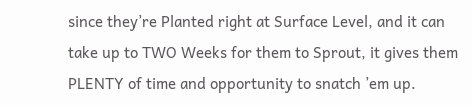since they’re Planted right at Surface Level, and it can take up to TWO Weeks for them to Sprout, it gives them PLENTY of time and opportunity to snatch ’em up.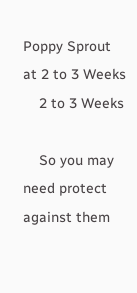Poppy Sprout at 2 to 3 Weeks
    2 to 3 Weeks

    So you may need protect against them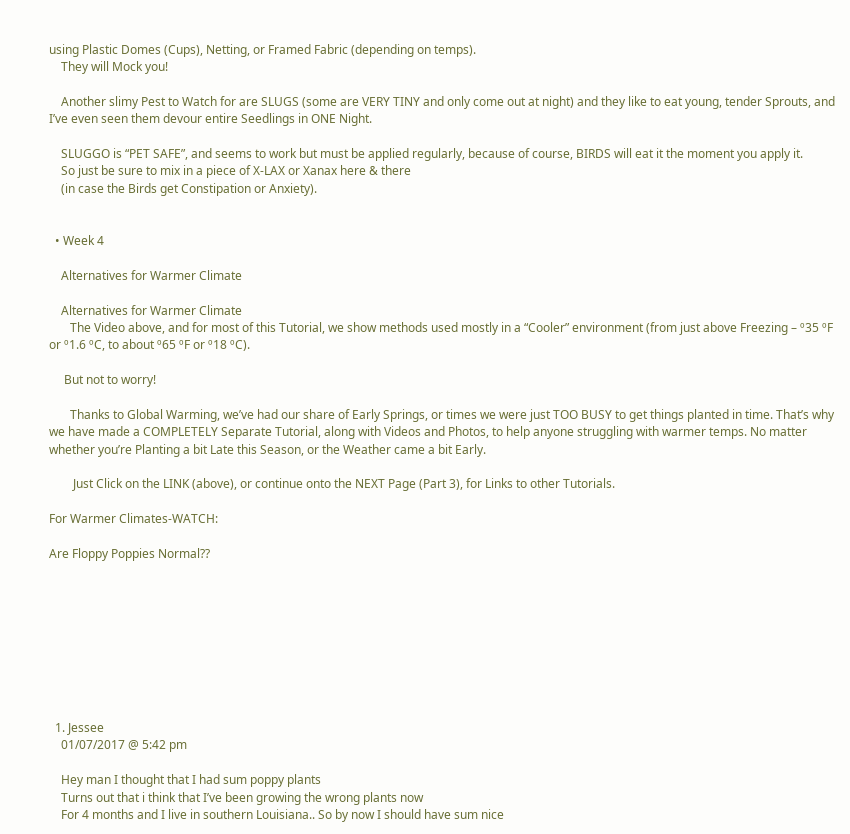using Plastic Domes (Cups), Netting, or Framed Fabric (depending on temps).
    They will Mock you!

    Another slimy Pest to Watch for are SLUGS (some are VERY TINY and only come out at night) and they like to eat young, tender Sprouts, and I’ve even seen them devour entire Seedlings in ONE Night.

    SLUGGO is “PET SAFE”, and seems to work but must be applied regularly, because of course, BIRDS will eat it the moment you apply it.
    So just be sure to mix in a piece of X-LAX or Xanax here & there
    (in case the Birds get Constipation or Anxiety).


  • Week 4

    Alternatives for Warmer Climate

    Alternatives for Warmer Climate
       The Video above, and for most of this Tutorial, we show methods used mostly in a “Cooler” environment (from just above Freezing – º35 ºF or º1.6 ºC, to about º65 ºF or º18 ºC).

     But not to worry!

       Thanks to Global Warming, we’ve had our share of Early Springs, or times we were just TOO BUSY to get things planted in time. That’s why we have made a COMPLETELY Separate Tutorial, along with Videos and Photos, to help anyone struggling with warmer temps. No matter whether you’re Planting a bit Late this Season, or the Weather came a bit Early.

        Just Click on the LINK (above), or continue onto the NEXT Page (Part 3), for Links to other Tutorials.

For Warmer Climates-WATCH:

Are Floppy Poppies Normal??









  1. Jessee
    01/07/2017 @ 5:42 pm

    Hey man I thought that I had sum poppy plants
    Turns out that i think that I’ve been growing the wrong plants now
    For 4 months and I live in southern Louisiana.. So by now I should have sum nice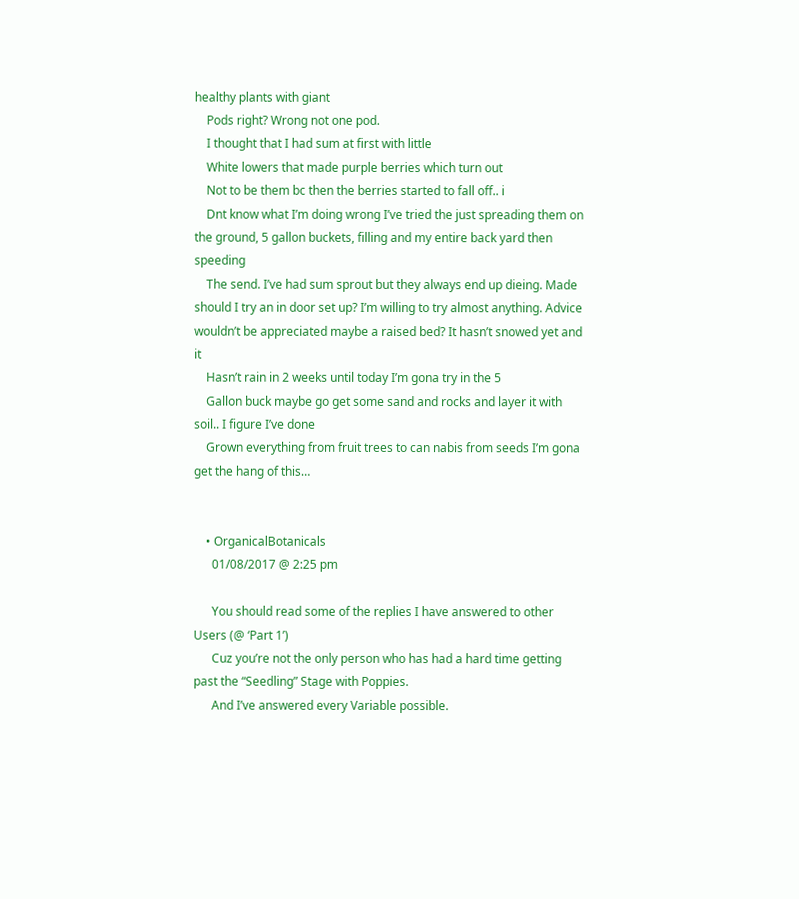healthy plants with giant
    Pods right? Wrong not one pod.
    I thought that I had sum at first with little
    White lowers that made purple berries which turn out
    Not to be them bc then the berries started to fall off.. i
    Dnt know what I’m doing wrong I’ve tried the just spreading them on the ground, 5 gallon buckets, filling and my entire back yard then speeding
    The send. I’ve had sum sprout but they always end up dieing. Made should I try an in door set up? I’m willing to try almost anything. Advice wouldn’t be appreciated maybe a raised bed? It hasn’t snowed yet and it
    Hasn’t rain in 2 weeks until today I’m gona try in the 5
    Gallon buck maybe go get some sand and rocks and layer it with soil.. I figure I’ve done
    Grown everything from fruit trees to can nabis from seeds I’m gona get the hang of this…


    • OrganicalBotanicals
      01/08/2017 @ 2:25 pm

      You should read some of the replies I have answered to other Users (@ ‘Part 1’)
      Cuz you’re not the only person who has had a hard time getting past the “Seedling” Stage with Poppies.
      And I’ve answered every Variable possible.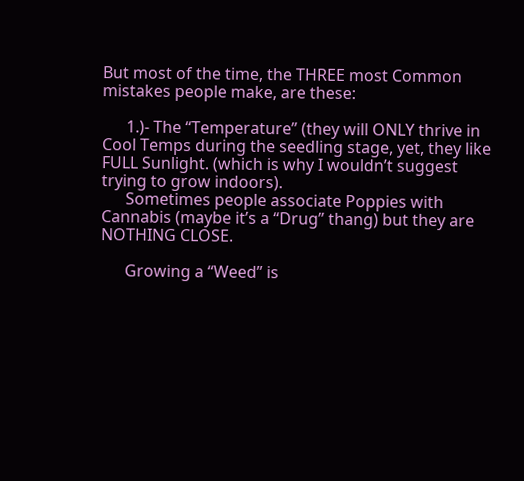But most of the time, the THREE most Common mistakes people make, are these:

      1.)- The “Temperature” (they will ONLY thrive in Cool Temps during the seedling stage, yet, they like FULL Sunlight. (which is why I wouldn’t suggest trying to grow indoors).
      Sometimes people associate Poppies with Cannabis (maybe it’s a “Drug” thang) but they are NOTHING CLOSE.

      Growing a “Weed” is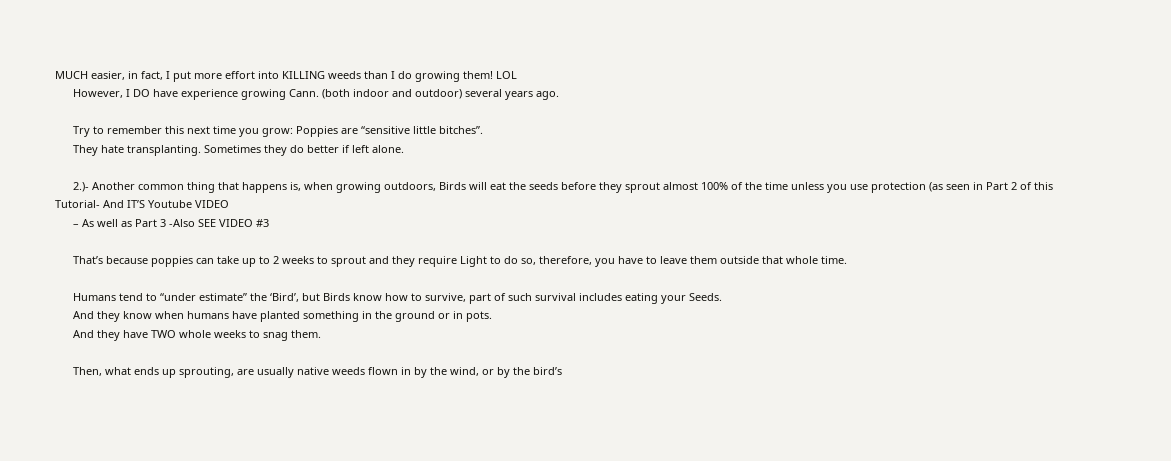MUCH easier, in fact, I put more effort into KILLING weeds than I do growing them! LOL
      However, I DO have experience growing Cann. (both indoor and outdoor) several years ago.

      Try to remember this next time you grow: Poppies are “sensitive little bitches”.
      They hate transplanting. Sometimes they do better if left alone.

      2.)- Another common thing that happens is, when growing outdoors, Birds will eat the seeds before they sprout almost 100% of the time unless you use protection (as seen in Part 2 of this Tutorial- And IT’S Youtube VIDEO
      – As well as Part 3 -Also SEE VIDEO #3

      That’s because poppies can take up to 2 weeks to sprout and they require Light to do so, therefore, you have to leave them outside that whole time.

      Humans tend to “under estimate” the ‘Bird’, but Birds know how to survive, part of such survival includes eating your Seeds.
      And they know when humans have planted something in the ground or in pots.
      And they have TWO whole weeks to snag them.

      Then, what ends up sprouting, are usually native weeds flown in by the wind, or by the bird’s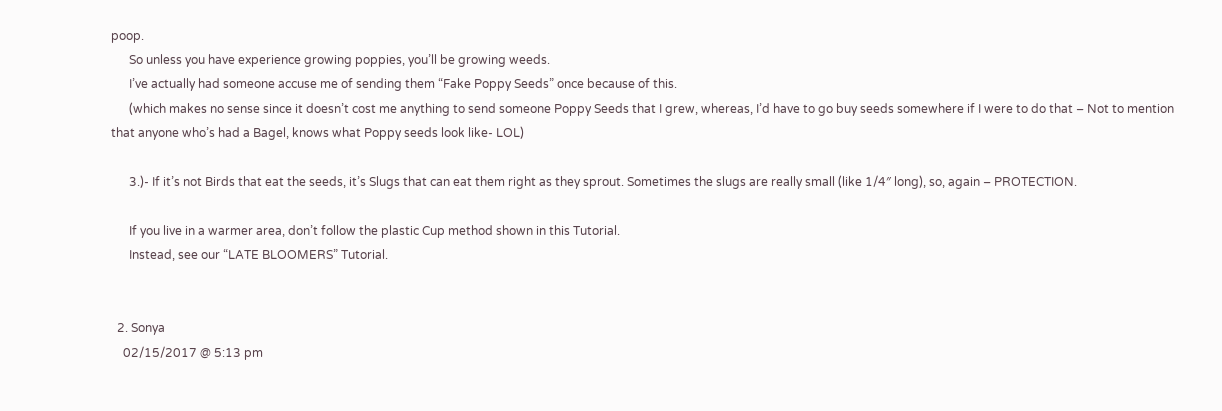poop.
      So unless you have experience growing poppies, you’ll be growing weeds.
      I’ve actually had someone accuse me of sending them “Fake Poppy Seeds” once because of this.
      (which makes no sense since it doesn’t cost me anything to send someone Poppy Seeds that I grew, whereas, I’d have to go buy seeds somewhere if I were to do that – Not to mention that anyone who’s had a Bagel, knows what Poppy seeds look like- LOL)

      3.)- If it’s not Birds that eat the seeds, it’s Slugs that can eat them right as they sprout. Sometimes the slugs are really small (like 1/4″ long), so, again – PROTECTION.

      If you live in a warmer area, don’t follow the plastic Cup method shown in this Tutorial.
      Instead, see our “LATE BLOOMERS” Tutorial.


  2. Sonya
    02/15/2017 @ 5:13 pm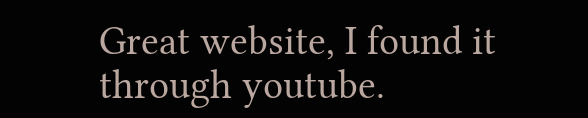Great website, I found it through youtube.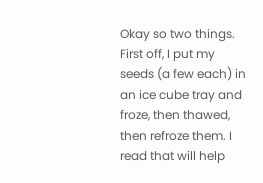Okay so two things. First off, I put my seeds (a few each) in an ice cube tray and froze, then thawed, then refroze them. I read that will help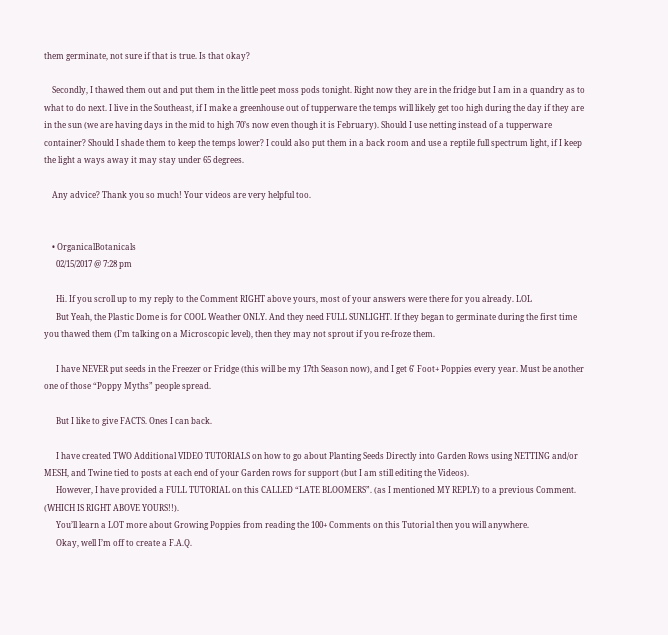them germinate, not sure if that is true. Is that okay?

    Secondly, I thawed them out and put them in the little peet moss pods tonight. Right now they are in the fridge but I am in a quandry as to what to do next. I live in the Southeast, if I make a greenhouse out of tupperware the temps will likely get too high during the day if they are in the sun (we are having days in the mid to high 70’s now even though it is February). Should I use netting instead of a tupperware container? Should I shade them to keep the temps lower? I could also put them in a back room and use a reptile full spectrum light, if I keep the light a ways away it may stay under 65 degrees.

    Any advice? Thank you so much! Your videos are very helpful too.


    • OrganicalBotanicals
      02/15/2017 @ 7:28 pm

      Hi. If you scroll up to my reply to the Comment RIGHT above yours, most of your answers were there for you already. LOL
      But Yeah, the Plastic Dome is for COOL Weather ONLY. And they need FULL SUNLIGHT. If they began to germinate during the first time you thawed them (I’m talking on a Microscopic level), then they may not sprout if you re-froze them.

      I have NEVER put seeds in the Freezer or Fridge (this will be my 17th Season now), and I get 6′ Foot+ Poppies every year. Must be another one of those “Poppy Myths” people spread.

      But I like to give FACTS. Ones I can back.

      I have created TWO Additional VIDEO TUTORIALS on how to go about Planting Seeds Directly into Garden Rows using NETTING and/or MESH, and Twine tied to posts at each end of your Garden rows for support (but I am still editing the Videos).
      However, I have provided a FULL TUTORIAL on this CALLED “LATE BLOOMERS”. (as I mentioned MY REPLY) to a previous Comment. (WHICH IS RIGHT ABOVE YOURS!!).
      You’ll learn a LOT more about Growing Poppies from reading the 100+ Comments on this Tutorial then you will anywhere.
      Okay, well I’m off to create a F.A.Q.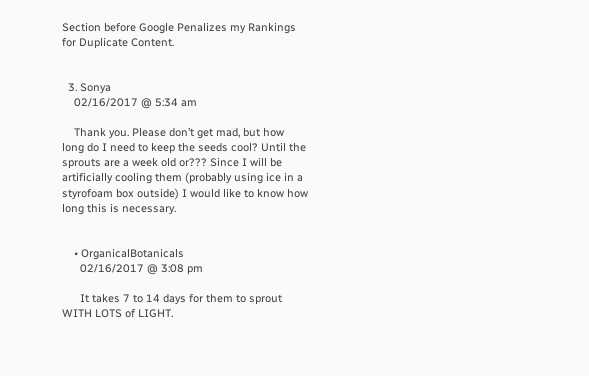Section before Google Penalizes my Rankings for Duplicate Content.


  3. Sonya
    02/16/2017 @ 5:34 am

    Thank you. Please don’t get mad, but how long do I need to keep the seeds cool? Until the sprouts are a week old or??? Since I will be artificially cooling them (probably using ice in a styrofoam box outside) I would like to know how long this is necessary.


    • OrganicalBotanicals
      02/16/2017 @ 3:08 pm

      It takes 7 to 14 days for them to sprout WITH LOTS of LIGHT.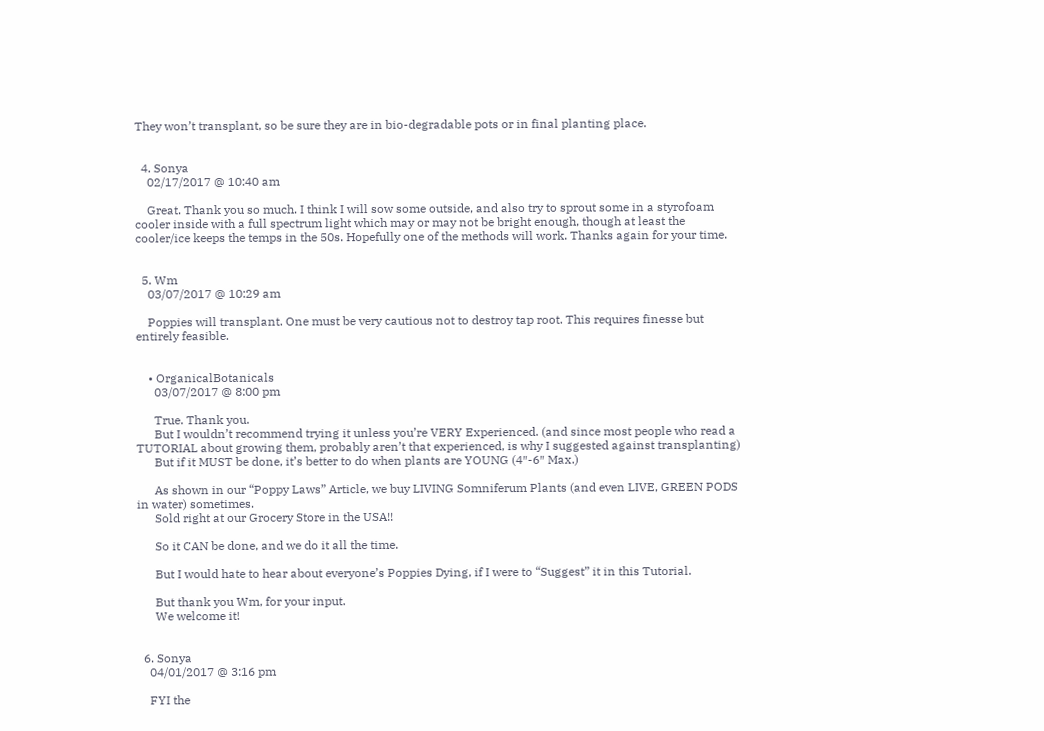They won’t transplant, so be sure they are in bio-degradable pots or in final planting place.


  4. Sonya
    02/17/2017 @ 10:40 am

    Great. Thank you so much. I think I will sow some outside, and also try to sprout some in a styrofoam cooler inside with a full spectrum light which may or may not be bright enough, though at least the cooler/ice keeps the temps in the 50s. Hopefully one of the methods will work. Thanks again for your time.


  5. Wm
    03/07/2017 @ 10:29 am

    Poppies will transplant. One must be very cautious not to destroy tap root. This requires finesse but entirely feasible.


    • OrganicalBotanicals
      03/07/2017 @ 8:00 pm

      True. Thank you.
      But I wouldn’t recommend trying it unless you’re VERY Experienced. (and since most people who read a TUTORIAL about growing them, probably aren’t that experienced, is why I suggested against transplanting)
      But if it MUST be done, it’s better to do when plants are YOUNG (4″-6″ Max.)

      As shown in our “Poppy Laws” Article, we buy LIVING Somniferum Plants (and even LIVE, GREEN PODS in water) sometimes.
      Sold right at our Grocery Store in the USA!!

      So it CAN be done, and we do it all the time.

      But I would hate to hear about everyone’s Poppies Dying, if I were to “Suggest” it in this Tutorial.

      But thank you Wm, for your input.
      We welcome it!


  6. Sonya
    04/01/2017 @ 3:16 pm

    FYI the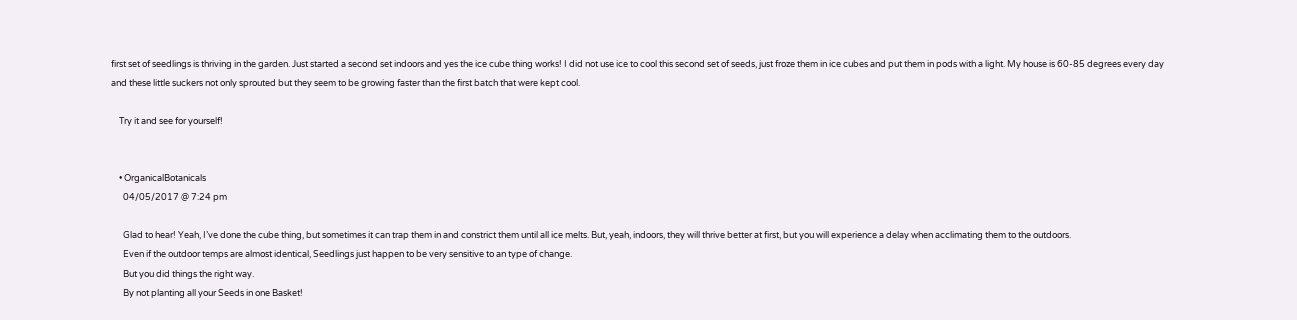first set of seedlings is thriving in the garden. Just started a second set indoors and yes the ice cube thing works! I did not use ice to cool this second set of seeds, just froze them in ice cubes and put them in pods with a light. My house is 60-85 degrees every day and these little suckers not only sprouted but they seem to be growing faster than the first batch that were kept cool.

    Try it and see for yourself!


    • OrganicalBotanicals
      04/05/2017 @ 7:24 pm

      Glad to hear! Yeah, I’ve done the cube thing, but sometimes it can trap them in and constrict them until all ice melts. But, yeah, indoors, they will thrive better at first, but you will experience a delay when acclimating them to the outdoors.
      Even if the outdoor temps are almost identical, Seedlings just happen to be very sensitive to an type of change.
      But you did things the right way.
      By not planting all your Seeds in one Basket!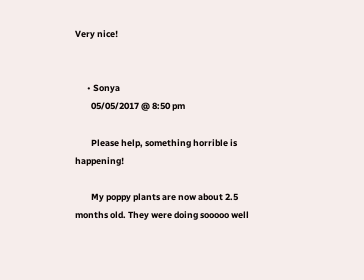Very nice!


      • Sonya
        05/05/2017 @ 8:50 pm

        Please help, something horrible is happening!

        My poppy plants are now about 2.5 months old. They were doing sooooo well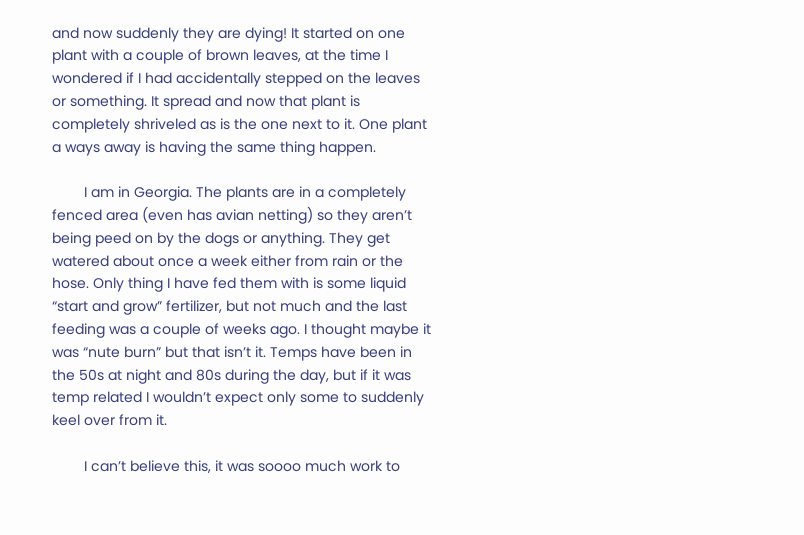and now suddenly they are dying! It started on one plant with a couple of brown leaves, at the time I wondered if I had accidentally stepped on the leaves or something. It spread and now that plant is completely shriveled as is the one next to it. One plant a ways away is having the same thing happen.

        I am in Georgia. The plants are in a completely fenced area (even has avian netting) so they aren’t being peed on by the dogs or anything. They get watered about once a week either from rain or the hose. Only thing I have fed them with is some liquid “start and grow” fertilizer, but not much and the last feeding was a couple of weeks ago. I thought maybe it was “nute burn” but that isn’t it. Temps have been in the 50s at night and 80s during the day, but if it was temp related I wouldn’t expect only some to suddenly keel over from it.

        I can’t believe this, it was soooo much work to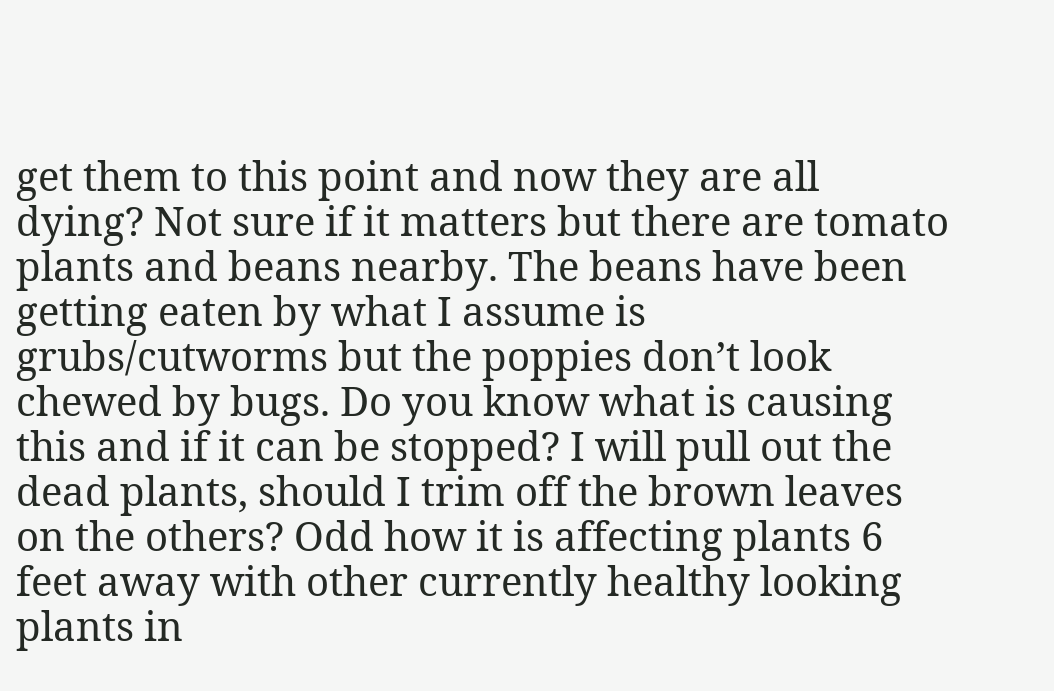get them to this point and now they are all dying? Not sure if it matters but there are tomato plants and beans nearby. The beans have been getting eaten by what I assume is grubs/cutworms but the poppies don’t look chewed by bugs. Do you know what is causing this and if it can be stopped? I will pull out the dead plants, should I trim off the brown leaves on the others? Odd how it is affecting plants 6 feet away with other currently healthy looking plants in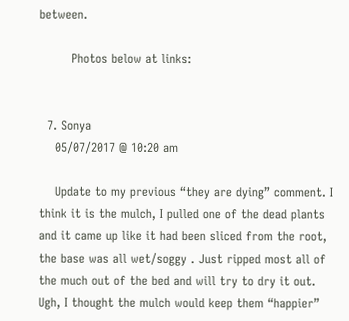between.

        Photos below at links:


  7. Sonya
    05/07/2017 @ 10:20 am

    Update to my previous “they are dying” comment. I think it is the mulch, I pulled one of the dead plants and it came up like it had been sliced from the root, the base was all wet/soggy . Just ripped most all of the much out of the bed and will try to dry it out. Ugh, I thought the mulch would keep them “happier”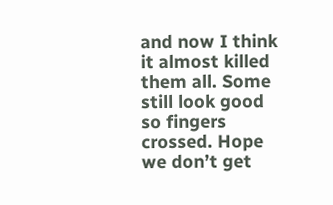and now I think it almost killed them all. Some still look good so fingers crossed. Hope we don’t get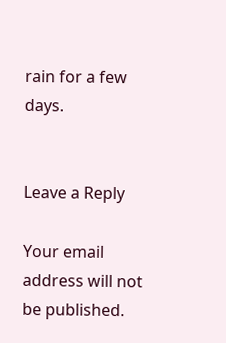rain for a few days.


Leave a Reply

Your email address will not be published.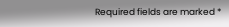Required fields are marked *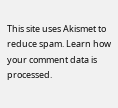This site uses Akismet to reduce spam. Learn how your comment data is processed.